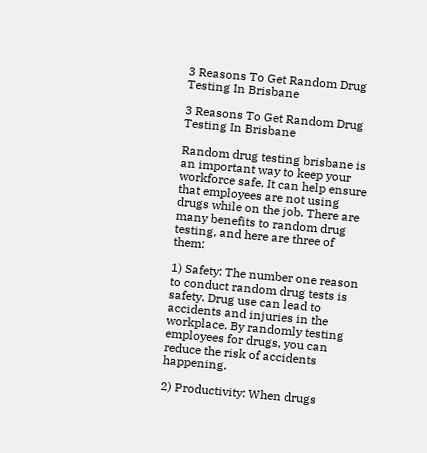3 Reasons To Get Random Drug Testing In Brisbane

3 Reasons To Get Random Drug Testing In Brisbane

Random drug testing brisbane is an important way to keep your workforce safe. It can help ensure that employees are not using drugs while on the job. There are many benefits to random drug testing, and here are three of them:

1) Safety: The number one reason to conduct random drug tests is safety. Drug use can lead to accidents and injuries in the workplace. By randomly testing employees for drugs, you can reduce the risk of accidents happening.

2) Productivity: When drugs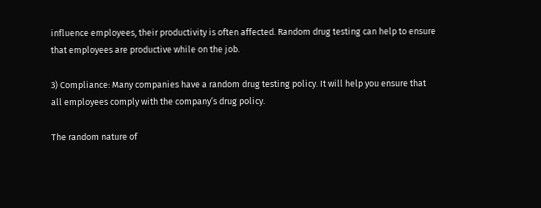influence employees, their productivity is often affected. Random drug testing can help to ensure that employees are productive while on the job.

3) Compliance: Many companies have a random drug testing policy. It will help you ensure that all employees comply with the company’s drug policy.

The random nature of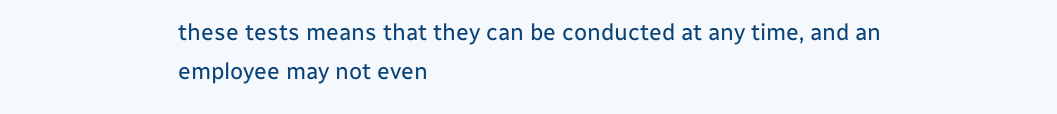these tests means that they can be conducted at any time, and an employee may not even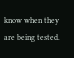know when they are being tested.